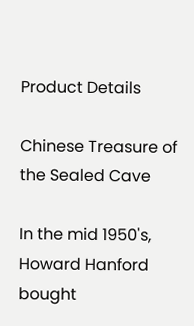Product Details

Chinese Treasure of the Sealed Cave

In the mid 1950's, Howard Hanford bought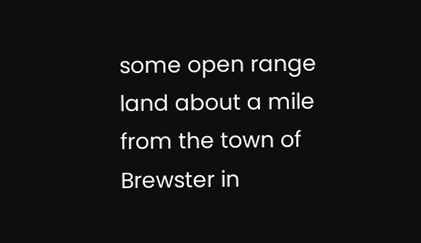some open range land about a mile from the town of Brewster in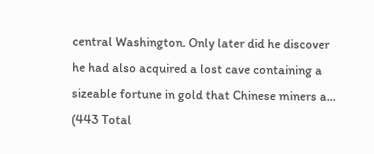central Washington. Only later did he discover he had also acquired a lost cave containing a sizeable fortune in gold that Chinese miners a... (443 Total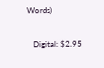Words)

   Digital: $2.95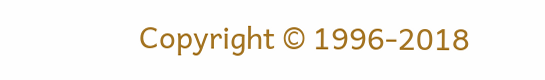Copyright © 1996-2018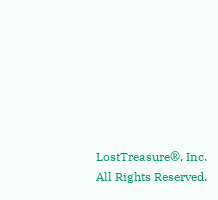LostTreasure®, Inc. All Rights Reserved.